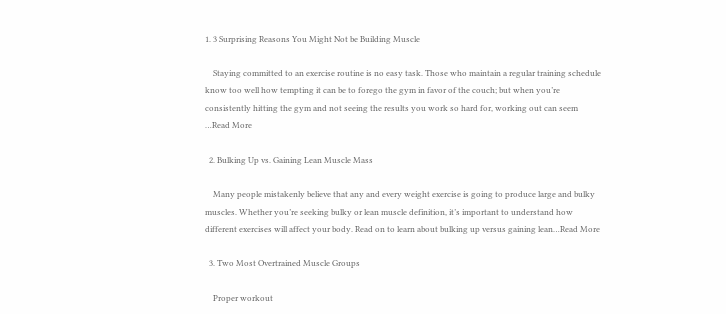1. 3 Surprising Reasons You Might Not be Building Muscle

    Staying committed to an exercise routine is no easy task. Those who maintain a regular training schedule know too well how tempting it can be to forego the gym in favor of the couch; but when you’re consistently hitting the gym and not seeing the results you work so hard for, working out can seem …Read More

  2. Bulking Up vs. Gaining Lean Muscle Mass

    Many people mistakenly believe that any and every weight exercise is going to produce large and bulky muscles. Whether you’re seeking bulky or lean muscle definition, it’s important to understand how different exercises will affect your body. Read on to learn about bulking up versus gaining lean…Read More

  3. Two Most Overtrained Muscle Groups

    Proper workout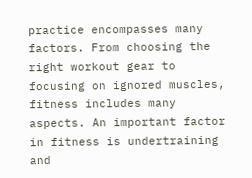practice encompasses many factors. From choosing the right workout gear to focusing on ignored muscles, fitness includes many aspects. An important factor in fitness is undertraining and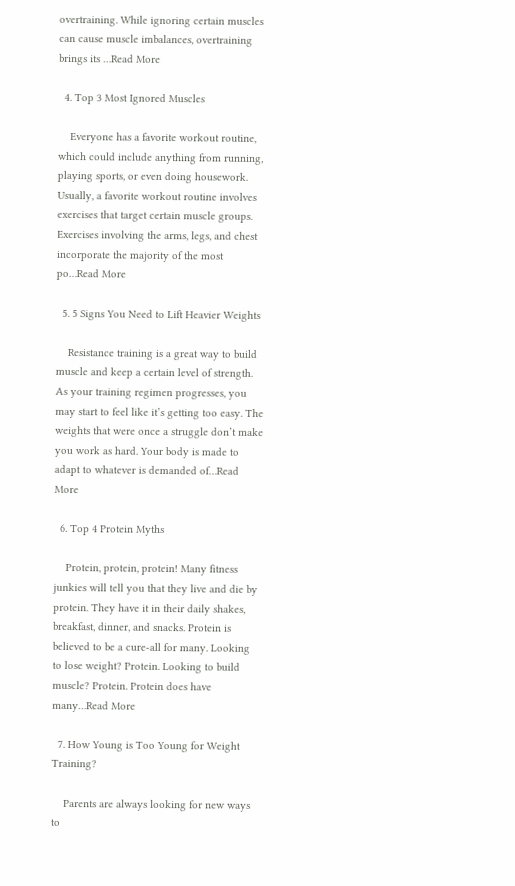overtraining. While ignoring certain muscles can cause muscle imbalances, overtraining brings its …Read More

  4. Top 3 Most Ignored Muscles

    Everyone has a favorite workout routine, which could include anything from running, playing sports, or even doing housework. Usually, a favorite workout routine involves exercises that target certain muscle groups. Exercises involving the arms, legs, and chest incorporate the majority of the most po…Read More

  5. 5 Signs You Need to Lift Heavier Weights

    Resistance training is a great way to build muscle and keep a certain level of strength. As your training regimen progresses, you may start to feel like it’s getting too easy. The weights that were once a struggle don’t make you work as hard. Your body is made to adapt to whatever is demanded of…Read More

  6. Top 4 Protein Myths

    Protein, protein, protein! Many fitness junkies will tell you that they live and die by protein. They have it in their daily shakes, breakfast, dinner, and snacks. Protein is believed to be a cure-all for many. Looking to lose weight? Protein. Looking to build muscle? Protein. Protein does have many…Read More

  7. How Young is Too Young for Weight Training?

    Parents are always looking for new ways to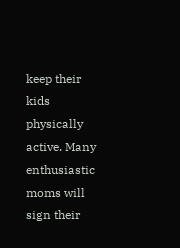keep their kids physically active. Many enthusiastic moms will sign their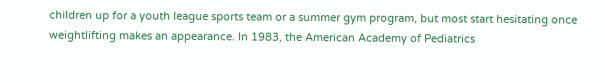children up for a youth league sports team or a summer gym program, but most start hesitating once weightlifting makes an appearance. In 1983, the American Academy of Pediatrics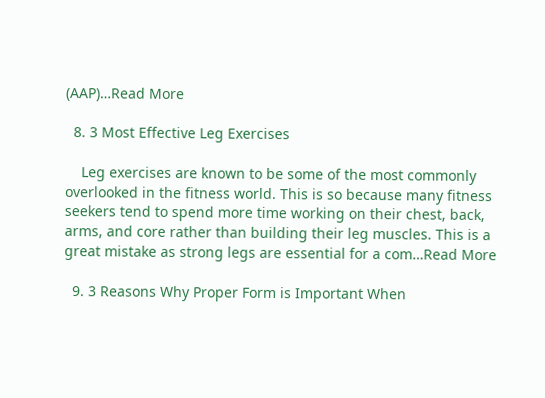(AAP)…Read More

  8. 3 Most Effective Leg Exercises

    Leg exercises are known to be some of the most commonly overlooked in the fitness world. This is so because many fitness seekers tend to spend more time working on their chest, back, arms, and core rather than building their leg muscles. This is a great mistake as strong legs are essential for a com…Read More

  9. 3 Reasons Why Proper Form is Important When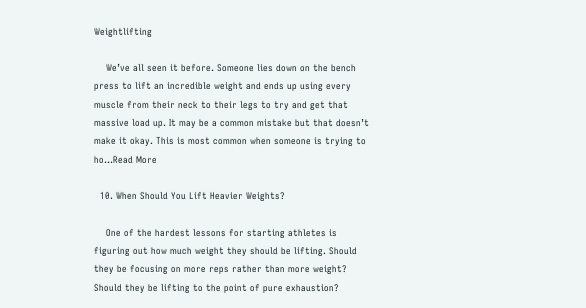Weightlifting

    We’ve all seen it before. Someone lies down on the bench press to lift an incredible weight and ends up using every muscle from their neck to their legs to try and get that massive load up. It may be a common mistake but that doesn’t make it okay. This is most common when someone is trying to ho…Read More

  10. When Should You Lift Heavier Weights?

    One of the hardest lessons for starting athletes is figuring out how much weight they should be lifting. Should they be focusing on more reps rather than more weight? Should they be lifting to the point of pure exhaustion?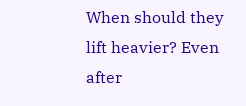When should they lift heavier? Even after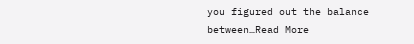you figured out the balance between…Read More